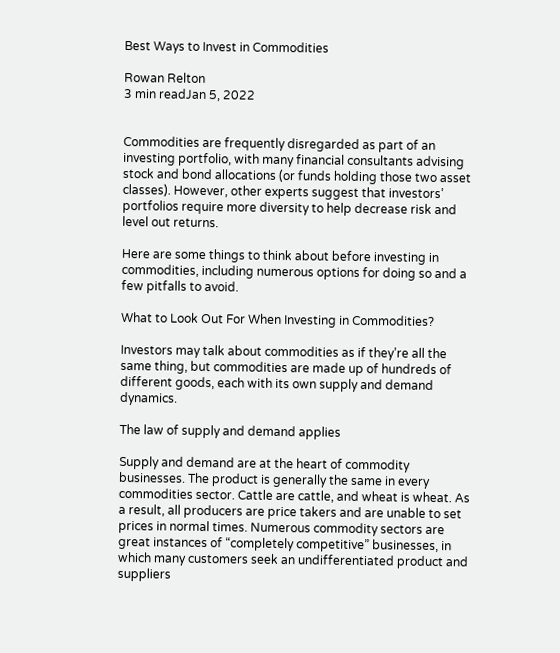Best Ways to Invest in Commodities

Rowan Relton
3 min readJan 5, 2022


Commodities are frequently disregarded as part of an investing portfolio, with many financial consultants advising stock and bond allocations (or funds holding those two asset classes). However, other experts suggest that investors’ portfolios require more diversity to help decrease risk and level out returns.

Here are some things to think about before investing in commodities, including numerous options for doing so and a few pitfalls to avoid.

What to Look Out For When Investing in Commodities?

Investors may talk about commodities as if they’re all the same thing, but commodities are made up of hundreds of different goods, each with its own supply and demand dynamics.

The law of supply and demand applies

Supply and demand are at the heart of commodity businesses. The product is generally the same in every commodities sector. Cattle are cattle, and wheat is wheat. As a result, all producers are price takers and are unable to set prices in normal times. Numerous commodity sectors are great instances of “completely competitive” businesses, in which many customers seek an undifferentiated product and suppliers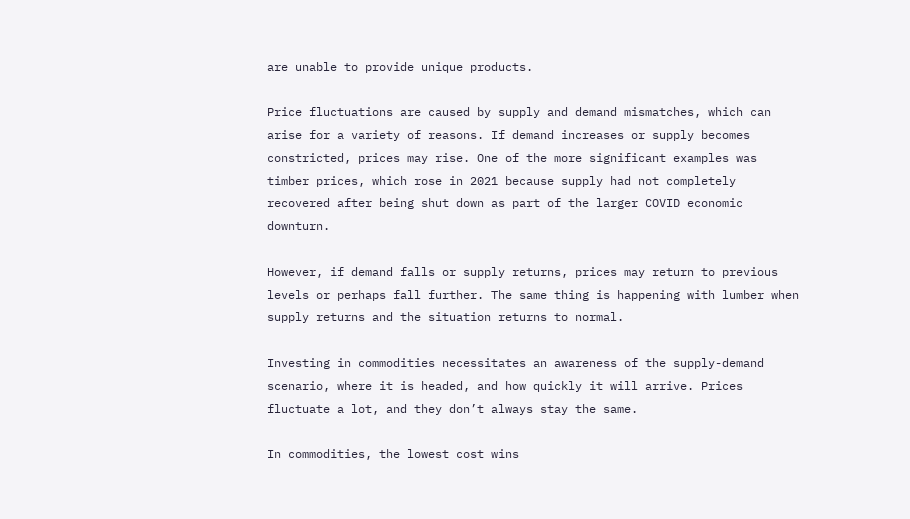are unable to provide unique products.

Price fluctuations are caused by supply and demand mismatches, which can arise for a variety of reasons. If demand increases or supply becomes constricted, prices may rise. One of the more significant examples was timber prices, which rose in 2021 because supply had not completely recovered after being shut down as part of the larger COVID economic downturn.

However, if demand falls or supply returns, prices may return to previous levels or perhaps fall further. The same thing is happening with lumber when supply returns and the situation returns to normal.

Investing in commodities necessitates an awareness of the supply-demand scenario, where it is headed, and how quickly it will arrive. Prices fluctuate a lot, and they don’t always stay the same.

In commodities, the lowest cost wins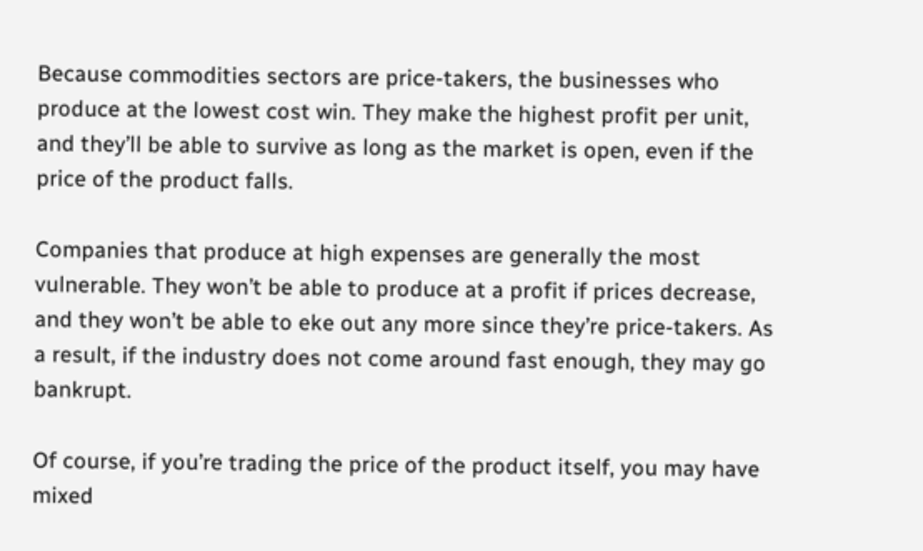Because commodities sectors are price-takers, the businesses who produce at the lowest cost win. They make the highest profit per unit, and they’ll be able to survive as long as the market is open, even if the price of the product falls.

Companies that produce at high expenses are generally the most vulnerable. They won’t be able to produce at a profit if prices decrease, and they won’t be able to eke out any more since they’re price-takers. As a result, if the industry does not come around fast enough, they may go bankrupt.

Of course, if you’re trading the price of the product itself, you may have mixed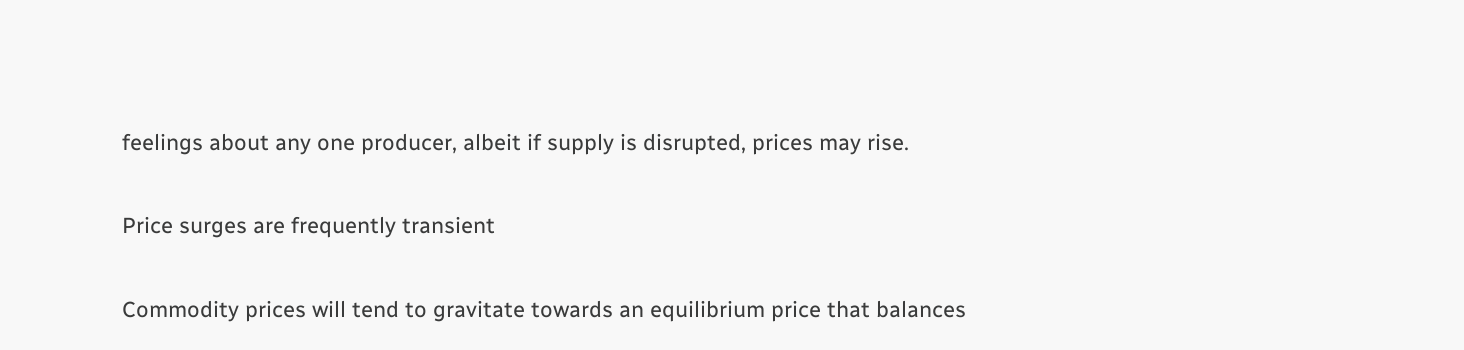feelings about any one producer, albeit if supply is disrupted, prices may rise.

Price surges are frequently transient

Commodity prices will tend to gravitate towards an equilibrium price that balances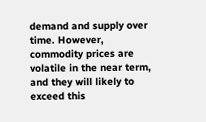demand and supply over time. However, commodity prices are volatile in the near term, and they will likely to exceed this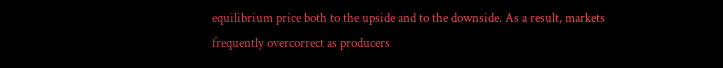equilibrium price both to the upside and to the downside. As a result, markets frequently overcorrect as producers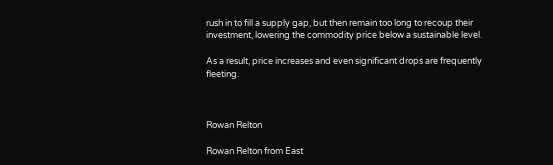rush in to fill a supply gap, but then remain too long to recoup their investment, lowering the commodity price below a sustainable level.

As a result, price increases and even significant drops are frequently fleeting.



Rowan Relton

Rowan Relton from East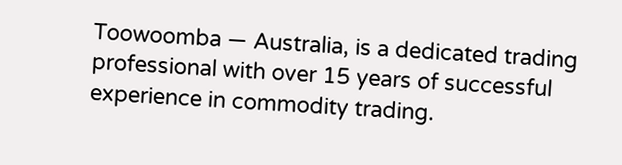Toowoomba — Australia, is a dedicated trading professional with over 15 years of successful experience in commodity trading.